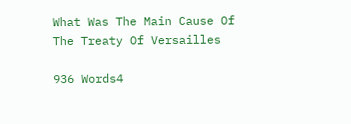What Was The Main Cause Of The Treaty Of Versailles

936 Words4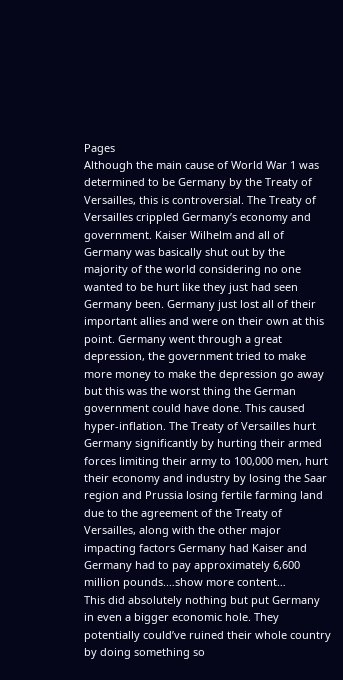Pages
Although the main cause of World War 1 was determined to be Germany by the Treaty of Versailles, this is controversial. The Treaty of Versailles crippled Germany’s economy and government. Kaiser Wilhelm and all of Germany was basically shut out by the majority of the world considering no one wanted to be hurt like they just had seen Germany been. Germany just lost all of their important allies and were on their own at this point. Germany went through a great depression, the government tried to make more money to make the depression go away but this was the worst thing the German government could have done. This caused hyper-inflation. The Treaty of Versailles hurt Germany significantly by hurting their armed forces limiting their army to 100,000 men, hurt their economy and industry by losing the Saar region and Prussia losing fertile farming land due to the agreement of the Treaty of Versailles, along with the other major impacting factors Germany had Kaiser and Germany had to pay approximately 6,600 million pounds.…show more content…
This did absolutely nothing but put Germany in even a bigger economic hole. They potentially could’ve ruined their whole country by doing something so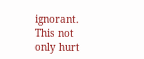ignorant. This not only hurt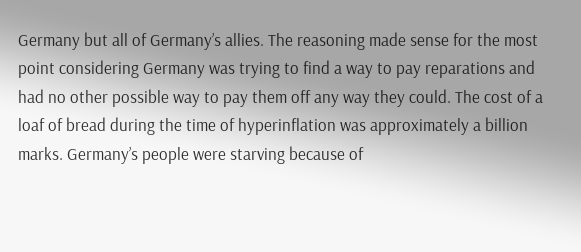Germany but all of Germany’s allies. The reasoning made sense for the most point considering Germany was trying to find a way to pay reparations and had no other possible way to pay them off any way they could. The cost of a loaf of bread during the time of hyperinflation was approximately a billion marks. Germany’s people were starving because of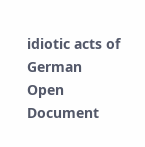idiotic acts of German
Open Document